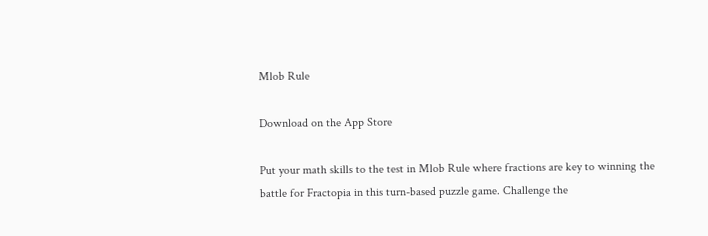Mlob Rule

Download on the App Store

Put your math skills to the test in Mlob Rule where fractions are key to winning the battle for Fractopia in this turn-based puzzle game. Challenge the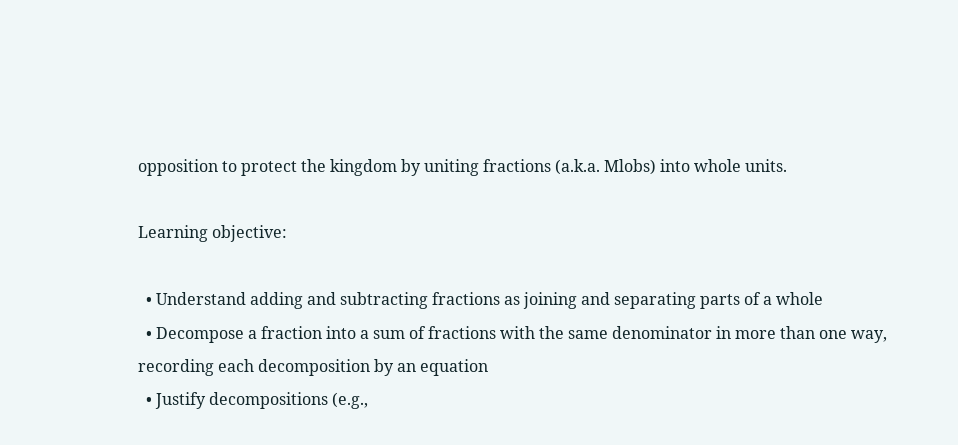opposition to protect the kingdom by uniting fractions (a.k.a. Mlobs) into whole units.

Learning objective:

  • Understand adding and subtracting fractions as joining and separating parts of a whole
  • Decompose a fraction into a sum of fractions with the same denominator in more than one way, recording each decomposition by an equation
  • Justify decompositions (e.g.,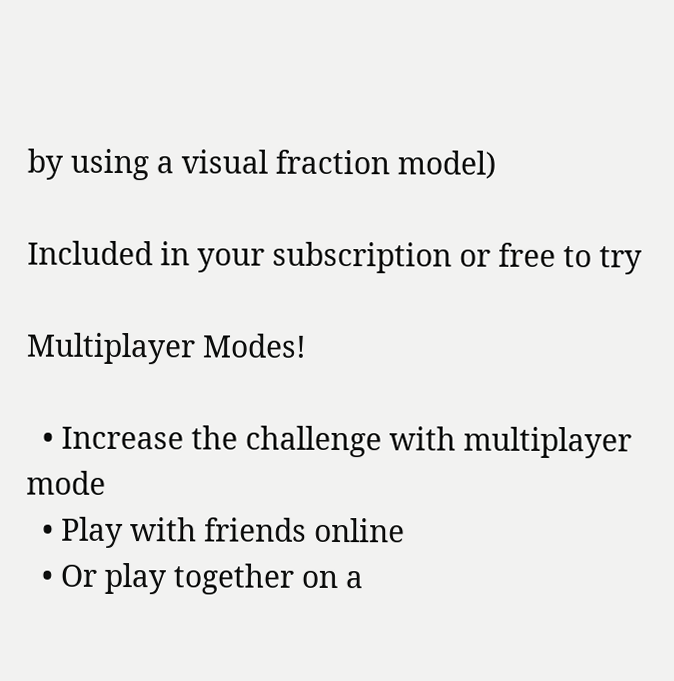by using a visual fraction model)

Included in your subscription or free to try

Multiplayer Modes!

  • Increase the challenge with multiplayer mode
  • Play with friends online
  • Or play together on a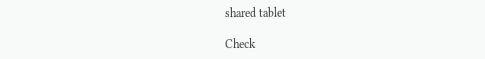shared tablet

Check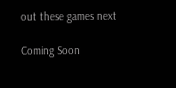out these games next

Coming Soon